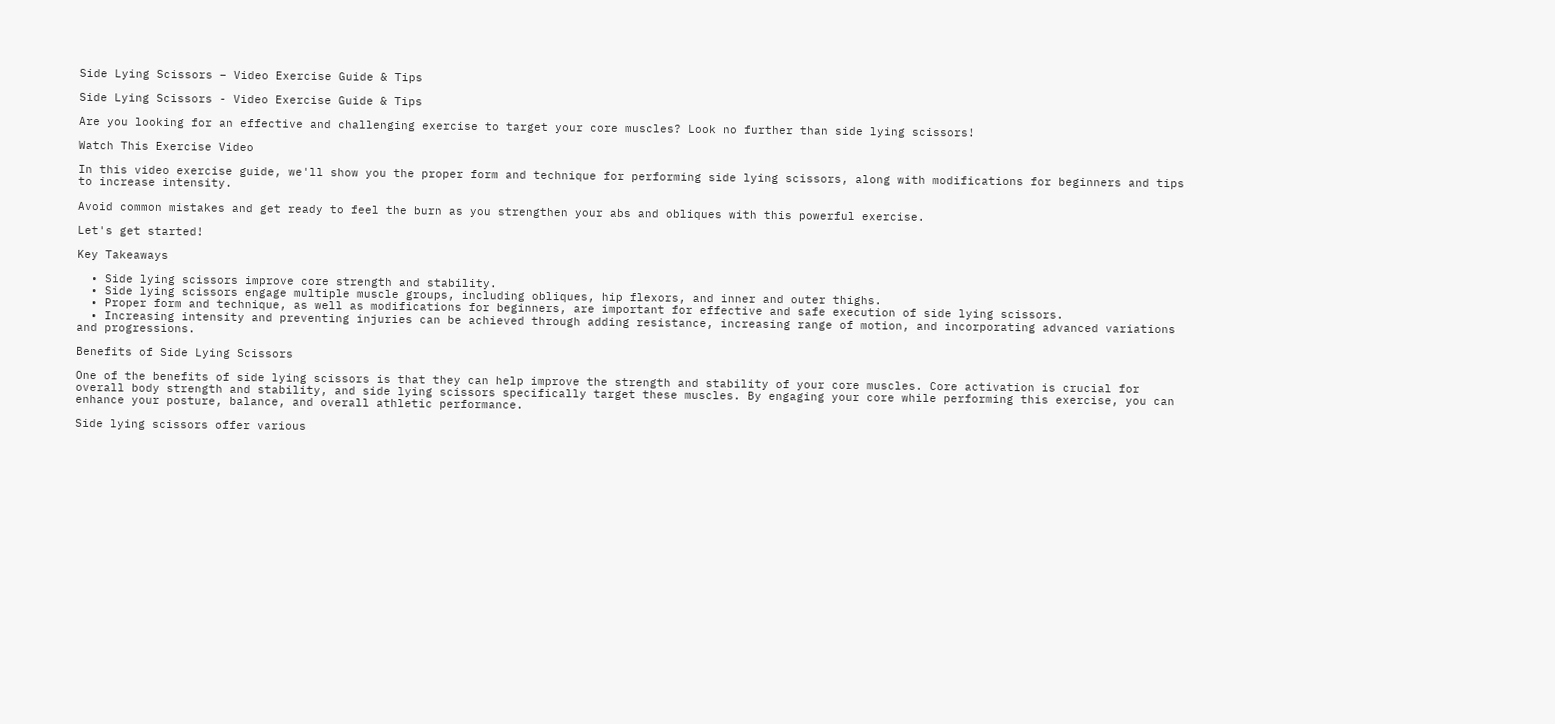Side Lying Scissors – Video Exercise Guide & Tips

Side Lying Scissors - Video Exercise Guide & Tips

Are you looking for an effective and challenging exercise to target your core muscles? Look no further than side lying scissors!

Watch This Exercise Video

In this video exercise guide, we'll show you the proper form and technique for performing side lying scissors, along with modifications for beginners and tips to increase intensity.

Avoid common mistakes and get ready to feel the burn as you strengthen your abs and obliques with this powerful exercise.

Let's get started!

Key Takeaways

  • Side lying scissors improve core strength and stability.
  • Side lying scissors engage multiple muscle groups, including obliques, hip flexors, and inner and outer thighs.
  • Proper form and technique, as well as modifications for beginners, are important for effective and safe execution of side lying scissors.
  • Increasing intensity and preventing injuries can be achieved through adding resistance, increasing range of motion, and incorporating advanced variations and progressions.

Benefits of Side Lying Scissors

One of the benefits of side lying scissors is that they can help improve the strength and stability of your core muscles. Core activation is crucial for overall body strength and stability, and side lying scissors specifically target these muscles. By engaging your core while performing this exercise, you can enhance your posture, balance, and overall athletic performance.

Side lying scissors offer various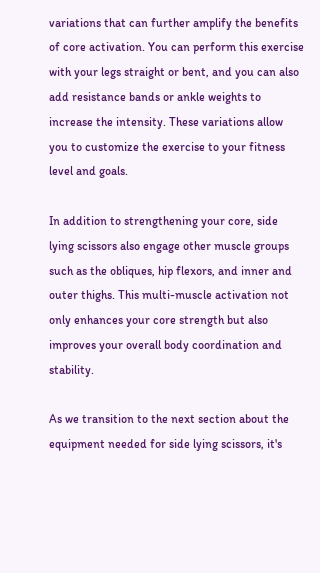variations that can further amplify the benefits of core activation. You can perform this exercise with your legs straight or bent, and you can also add resistance bands or ankle weights to increase the intensity. These variations allow you to customize the exercise to your fitness level and goals.

In addition to strengthening your core, side lying scissors also engage other muscle groups such as the obliques, hip flexors, and inner and outer thighs. This multi-muscle activation not only enhances your core strength but also improves your overall body coordination and stability.

As we transition to the next section about the equipment needed for side lying scissors, it's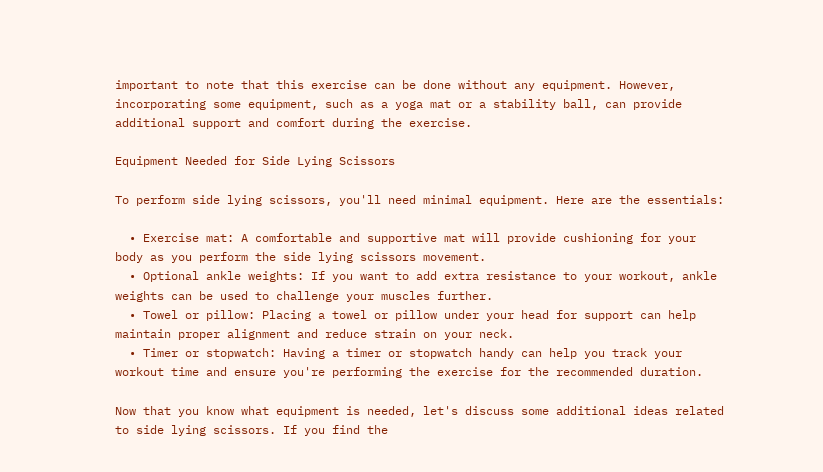important to note that this exercise can be done without any equipment. However, incorporating some equipment, such as a yoga mat or a stability ball, can provide additional support and comfort during the exercise.

Equipment Needed for Side Lying Scissors

To perform side lying scissors, you'll need minimal equipment. Here are the essentials:

  • Exercise mat: A comfortable and supportive mat will provide cushioning for your body as you perform the side lying scissors movement.
  • Optional ankle weights: If you want to add extra resistance to your workout, ankle weights can be used to challenge your muscles further.
  • Towel or pillow: Placing a towel or pillow under your head for support can help maintain proper alignment and reduce strain on your neck.
  • Timer or stopwatch: Having a timer or stopwatch handy can help you track your workout time and ensure you're performing the exercise for the recommended duration.

Now that you know what equipment is needed, let's discuss some additional ideas related to side lying scissors. If you find the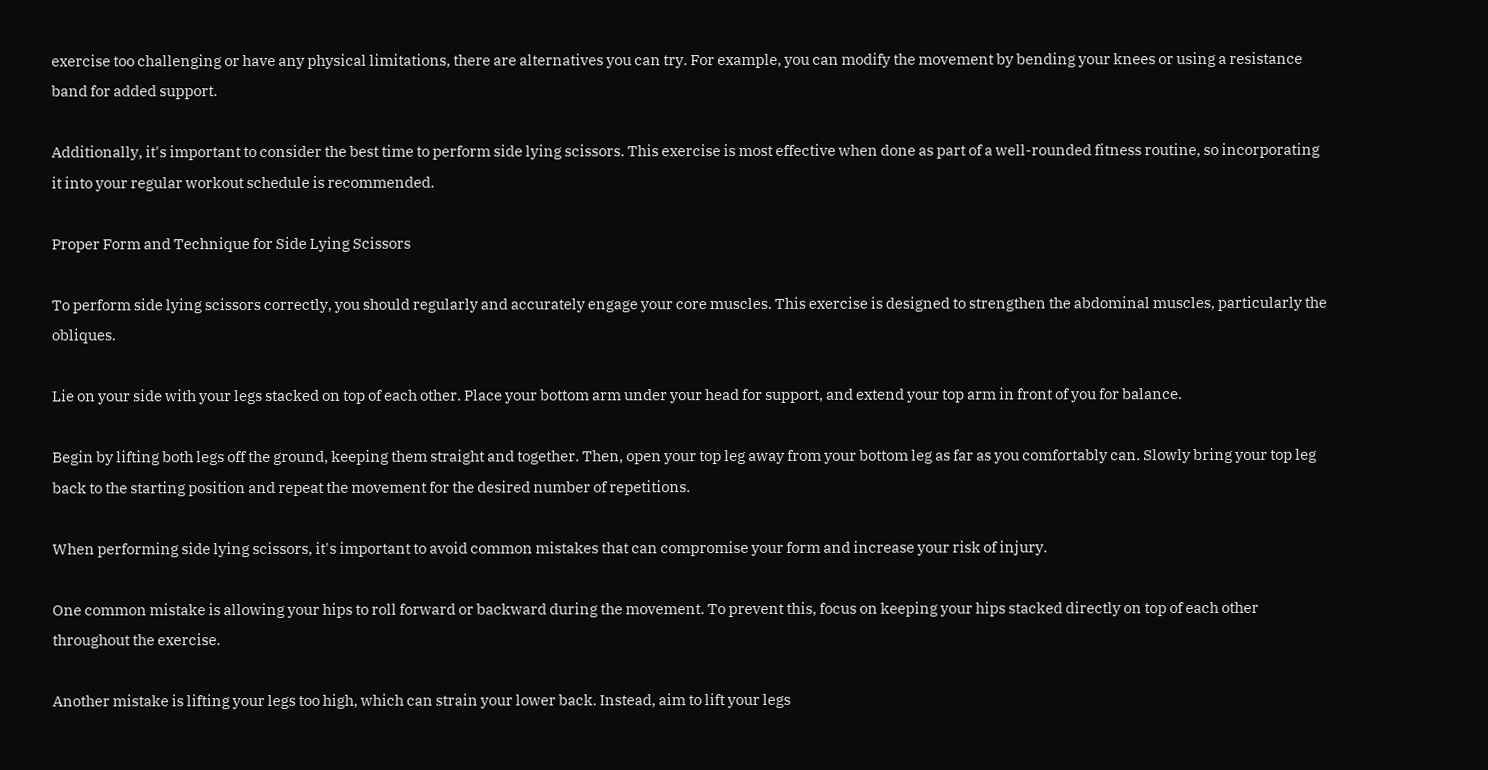exercise too challenging or have any physical limitations, there are alternatives you can try. For example, you can modify the movement by bending your knees or using a resistance band for added support.

Additionally, it's important to consider the best time to perform side lying scissors. This exercise is most effective when done as part of a well-rounded fitness routine, so incorporating it into your regular workout schedule is recommended.

Proper Form and Technique for Side Lying Scissors

To perform side lying scissors correctly, you should regularly and accurately engage your core muscles. This exercise is designed to strengthen the abdominal muscles, particularly the obliques.

Lie on your side with your legs stacked on top of each other. Place your bottom arm under your head for support, and extend your top arm in front of you for balance.

Begin by lifting both legs off the ground, keeping them straight and together. Then, open your top leg away from your bottom leg as far as you comfortably can. Slowly bring your top leg back to the starting position and repeat the movement for the desired number of repetitions.

When performing side lying scissors, it's important to avoid common mistakes that can compromise your form and increase your risk of injury.

One common mistake is allowing your hips to roll forward or backward during the movement. To prevent this, focus on keeping your hips stacked directly on top of each other throughout the exercise.

Another mistake is lifting your legs too high, which can strain your lower back. Instead, aim to lift your legs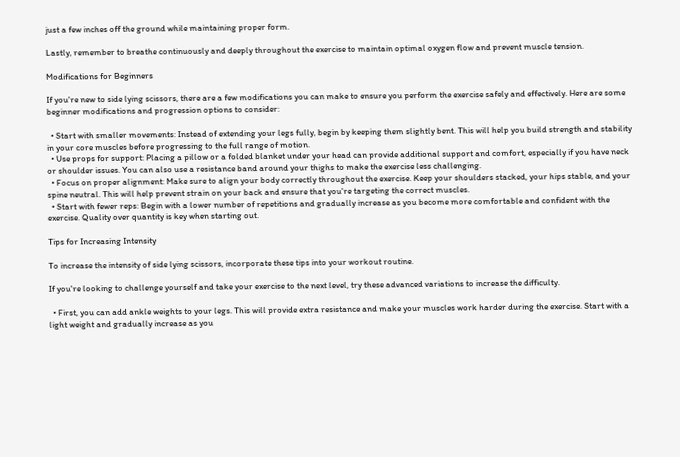just a few inches off the ground while maintaining proper form.

Lastly, remember to breathe continuously and deeply throughout the exercise to maintain optimal oxygen flow and prevent muscle tension.

Modifications for Beginners

If you're new to side lying scissors, there are a few modifications you can make to ensure you perform the exercise safely and effectively. Here are some beginner modifications and progression options to consider:

  • Start with smaller movements: Instead of extending your legs fully, begin by keeping them slightly bent. This will help you build strength and stability in your core muscles before progressing to the full range of motion.
  • Use props for support: Placing a pillow or a folded blanket under your head can provide additional support and comfort, especially if you have neck or shoulder issues. You can also use a resistance band around your thighs to make the exercise less challenging.
  • Focus on proper alignment: Make sure to align your body correctly throughout the exercise. Keep your shoulders stacked, your hips stable, and your spine neutral. This will help prevent strain on your back and ensure that you're targeting the correct muscles.
  • Start with fewer reps: Begin with a lower number of repetitions and gradually increase as you become more comfortable and confident with the exercise. Quality over quantity is key when starting out.

Tips for Increasing Intensity

To increase the intensity of side lying scissors, incorporate these tips into your workout routine.

If you're looking to challenge yourself and take your exercise to the next level, try these advanced variations to increase the difficulty.

  • First, you can add ankle weights to your legs. This will provide extra resistance and make your muscles work harder during the exercise. Start with a light weight and gradually increase as you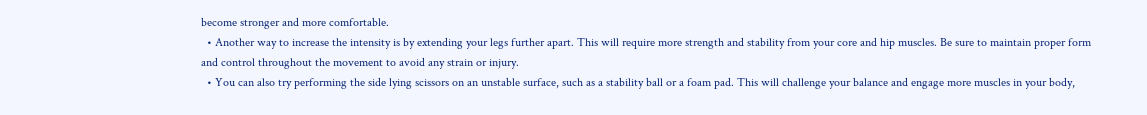become stronger and more comfortable.
  • Another way to increase the intensity is by extending your legs further apart. This will require more strength and stability from your core and hip muscles. Be sure to maintain proper form and control throughout the movement to avoid any strain or injury.
  • You can also try performing the side lying scissors on an unstable surface, such as a stability ball or a foam pad. This will challenge your balance and engage more muscles in your body,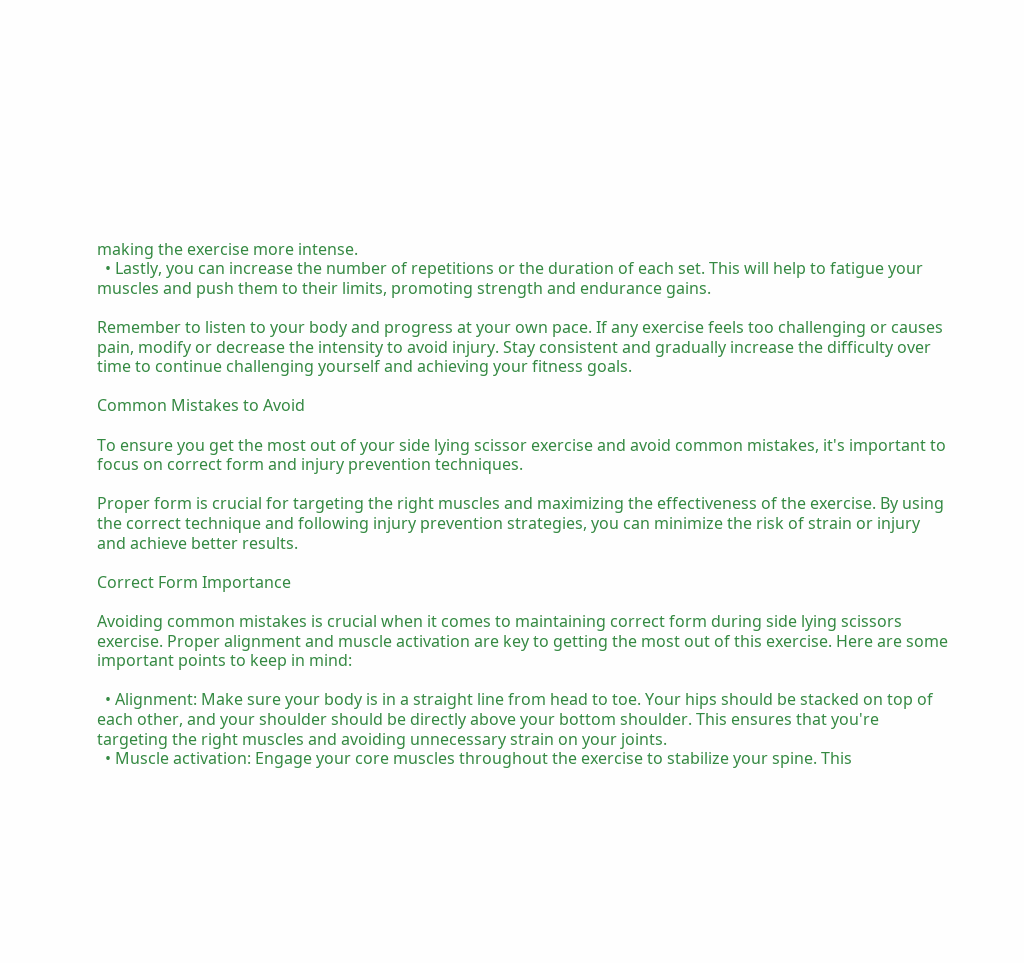making the exercise more intense.
  • Lastly, you can increase the number of repetitions or the duration of each set. This will help to fatigue your muscles and push them to their limits, promoting strength and endurance gains.

Remember to listen to your body and progress at your own pace. If any exercise feels too challenging or causes pain, modify or decrease the intensity to avoid injury. Stay consistent and gradually increase the difficulty over time to continue challenging yourself and achieving your fitness goals.

Common Mistakes to Avoid

To ensure you get the most out of your side lying scissor exercise and avoid common mistakes, it's important to focus on correct form and injury prevention techniques.

Proper form is crucial for targeting the right muscles and maximizing the effectiveness of the exercise. By using the correct technique and following injury prevention strategies, you can minimize the risk of strain or injury and achieve better results.

Correct Form Importance

Avoiding common mistakes is crucial when it comes to maintaining correct form during side lying scissors exercise. Proper alignment and muscle activation are key to getting the most out of this exercise. Here are some important points to keep in mind:

  • Alignment: Make sure your body is in a straight line from head to toe. Your hips should be stacked on top of each other, and your shoulder should be directly above your bottom shoulder. This ensures that you're targeting the right muscles and avoiding unnecessary strain on your joints.
  • Muscle activation: Engage your core muscles throughout the exercise to stabilize your spine. This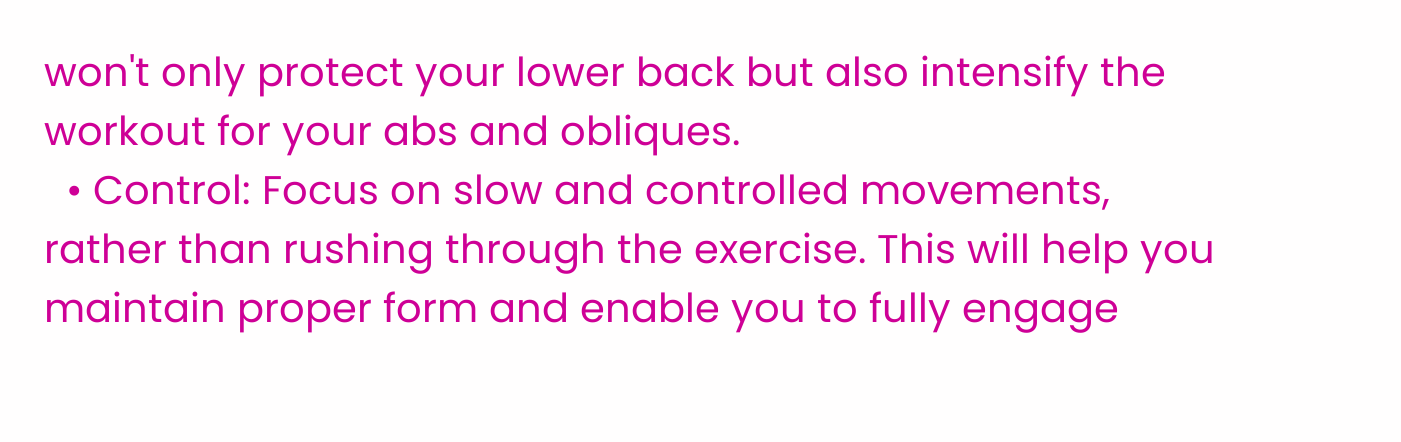won't only protect your lower back but also intensify the workout for your abs and obliques.
  • Control: Focus on slow and controlled movements, rather than rushing through the exercise. This will help you maintain proper form and enable you to fully engage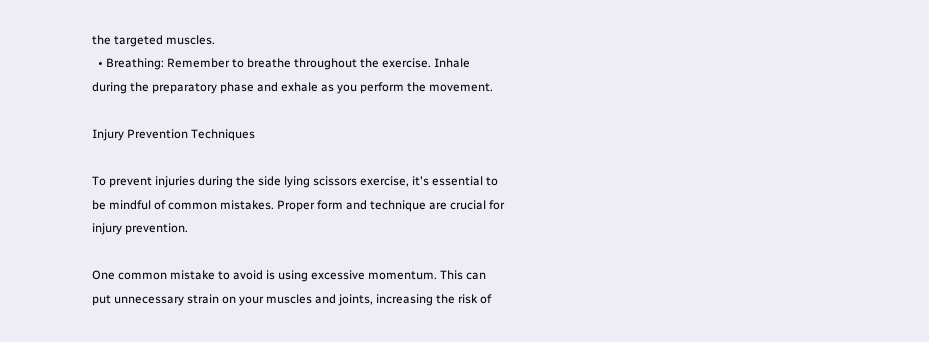the targeted muscles.
  • Breathing: Remember to breathe throughout the exercise. Inhale during the preparatory phase and exhale as you perform the movement.

Injury Prevention Techniques

To prevent injuries during the side lying scissors exercise, it's essential to be mindful of common mistakes. Proper form and technique are crucial for injury prevention.

One common mistake to avoid is using excessive momentum. This can put unnecessary strain on your muscles and joints, increasing the risk of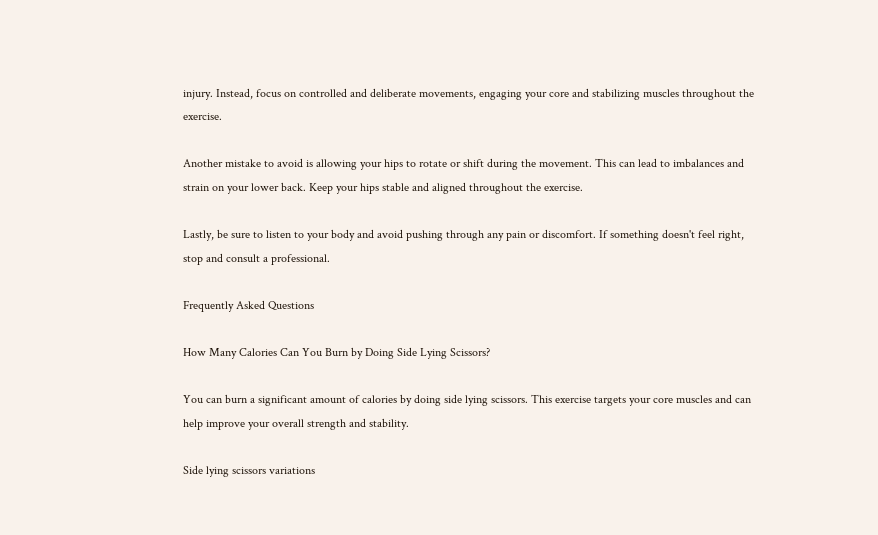injury. Instead, focus on controlled and deliberate movements, engaging your core and stabilizing muscles throughout the exercise.

Another mistake to avoid is allowing your hips to rotate or shift during the movement. This can lead to imbalances and strain on your lower back. Keep your hips stable and aligned throughout the exercise.

Lastly, be sure to listen to your body and avoid pushing through any pain or discomfort. If something doesn't feel right, stop and consult a professional.

Frequently Asked Questions

How Many Calories Can You Burn by Doing Side Lying Scissors?

You can burn a significant amount of calories by doing side lying scissors. This exercise targets your core muscles and can help improve your overall strength and stability.

Side lying scissors variations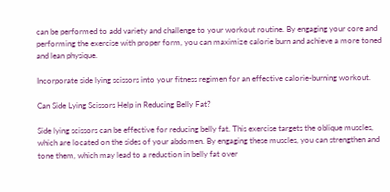can be performed to add variety and challenge to your workout routine. By engaging your core and performing the exercise with proper form, you can maximize calorie burn and achieve a more toned and lean physique.

Incorporate side lying scissors into your fitness regimen for an effective calorie-burning workout.

Can Side Lying Scissors Help in Reducing Belly Fat?

Side lying scissors can be effective for reducing belly fat. This exercise targets the oblique muscles, which are located on the sides of your abdomen. By engaging these muscles, you can strengthen and tone them, which may lead to a reduction in belly fat over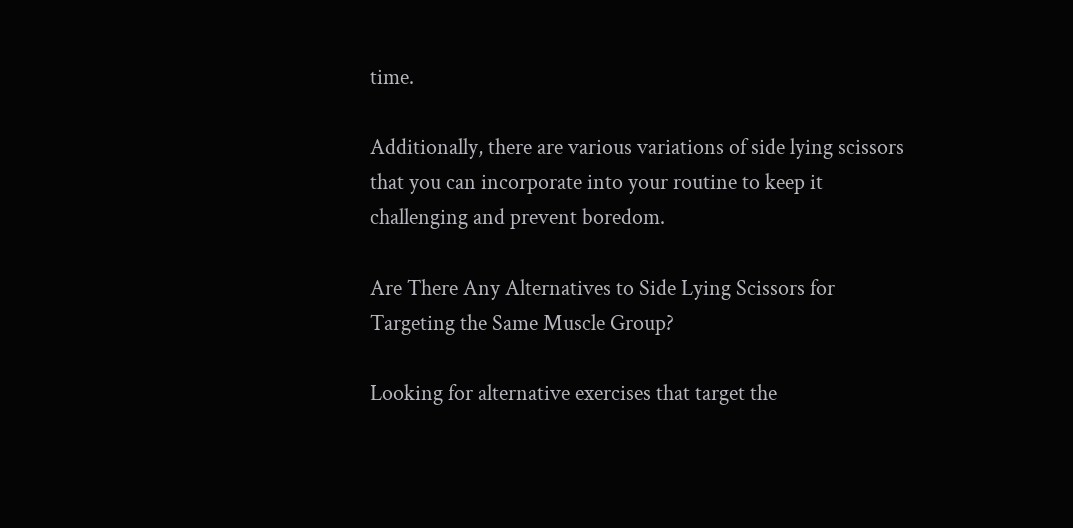time.

Additionally, there are various variations of side lying scissors that you can incorporate into your routine to keep it challenging and prevent boredom.

Are There Any Alternatives to Side Lying Scissors for Targeting the Same Muscle Group?

Looking for alternative exercises that target the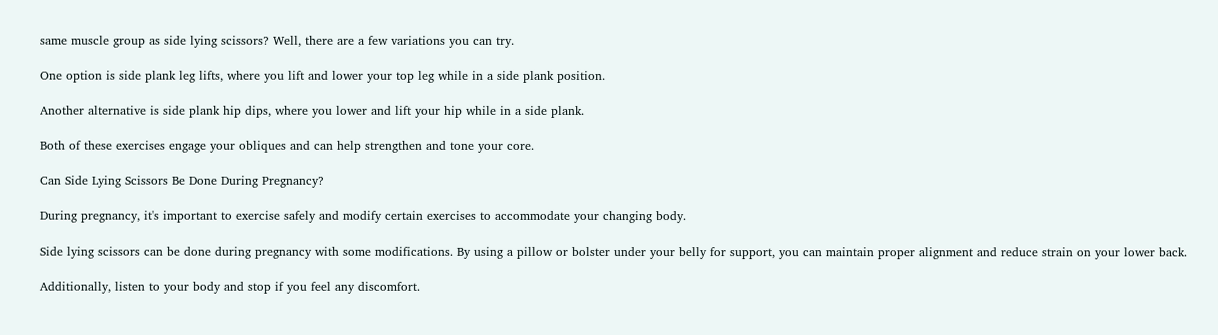same muscle group as side lying scissors? Well, there are a few variations you can try.

One option is side plank leg lifts, where you lift and lower your top leg while in a side plank position.

Another alternative is side plank hip dips, where you lower and lift your hip while in a side plank.

Both of these exercises engage your obliques and can help strengthen and tone your core.

Can Side Lying Scissors Be Done During Pregnancy?

During pregnancy, it's important to exercise safely and modify certain exercises to accommodate your changing body.

Side lying scissors can be done during pregnancy with some modifications. By using a pillow or bolster under your belly for support, you can maintain proper alignment and reduce strain on your lower back.

Additionally, listen to your body and stop if you feel any discomfort.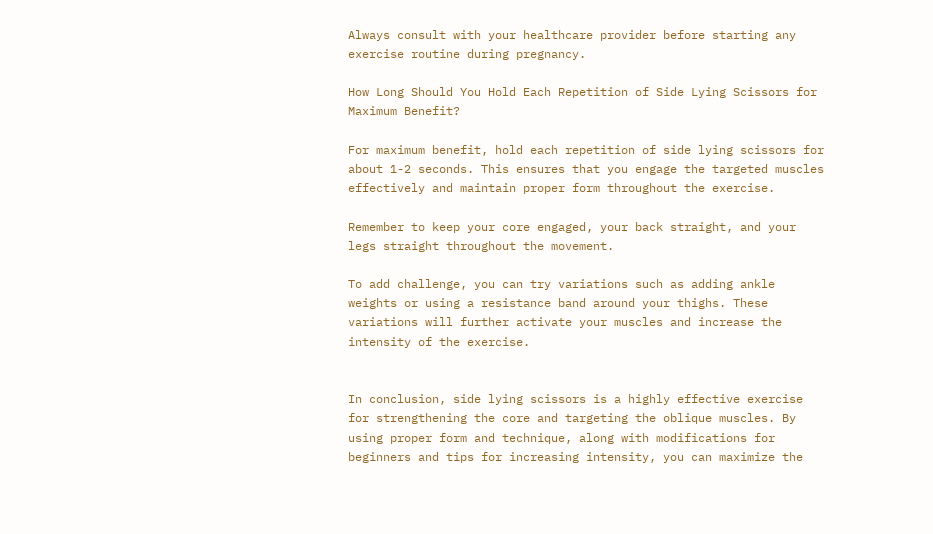Always consult with your healthcare provider before starting any exercise routine during pregnancy.

How Long Should You Hold Each Repetition of Side Lying Scissors for Maximum Benefit?

For maximum benefit, hold each repetition of side lying scissors for about 1-2 seconds. This ensures that you engage the targeted muscles effectively and maintain proper form throughout the exercise.

Remember to keep your core engaged, your back straight, and your legs straight throughout the movement.

To add challenge, you can try variations such as adding ankle weights or using a resistance band around your thighs. These variations will further activate your muscles and increase the intensity of the exercise.


In conclusion, side lying scissors is a highly effective exercise for strengthening the core and targeting the oblique muscles. By using proper form and technique, along with modifications for beginners and tips for increasing intensity, you can maximize the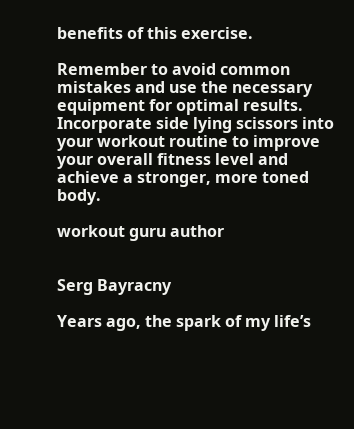benefits of this exercise.

Remember to avoid common mistakes and use the necessary equipment for optimal results. Incorporate side lying scissors into your workout routine to improve your overall fitness level and achieve a stronger, more toned body.

workout guru author


Serg Bayracny

Years ago, the spark of my life’s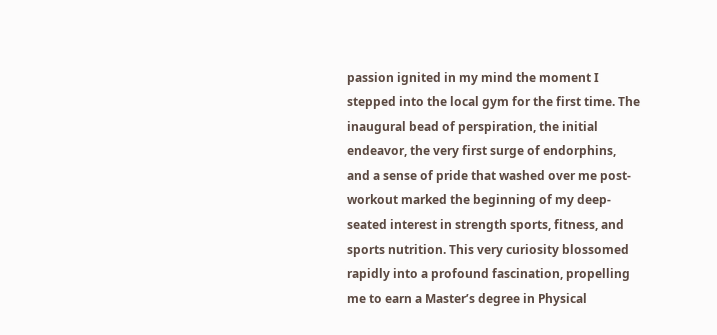passion ignited in my mind the moment I stepped into the local gym for the first time. The inaugural bead of perspiration, the initial endeavor, the very first surge of endorphins, and a sense of pride that washed over me post-workout marked the beginning of my deep-seated interest in strength sports, fitness, and sports nutrition. This very curiosity blossomed rapidly into a profound fascination, propelling me to earn a Master’s degree in Physical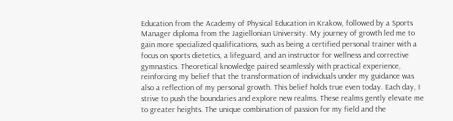Education from the Academy of Physical Education in Krakow, followed by a Sports Manager diploma from the Jagiellonian University. My journey of growth led me to gain more specialized qualifications, such as being a certified personal trainer with a focus on sports dietetics, a lifeguard, and an instructor for wellness and corrective gymnastics. Theoretical knowledge paired seamlessly with practical experience, reinforcing my belief that the transformation of individuals under my guidance was also a reflection of my personal growth. This belief holds true even today. Each day, I strive to push the boundaries and explore new realms. These realms gently elevate me to greater heights. The unique combination of passion for my field and the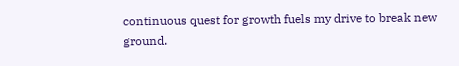continuous quest for growth fuels my drive to break new ground.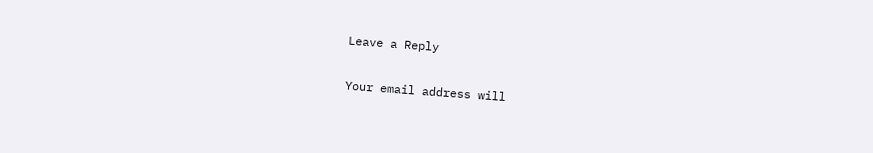Leave a Reply

Your email address will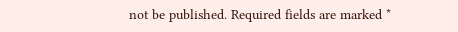not be published. Required fields are marked *